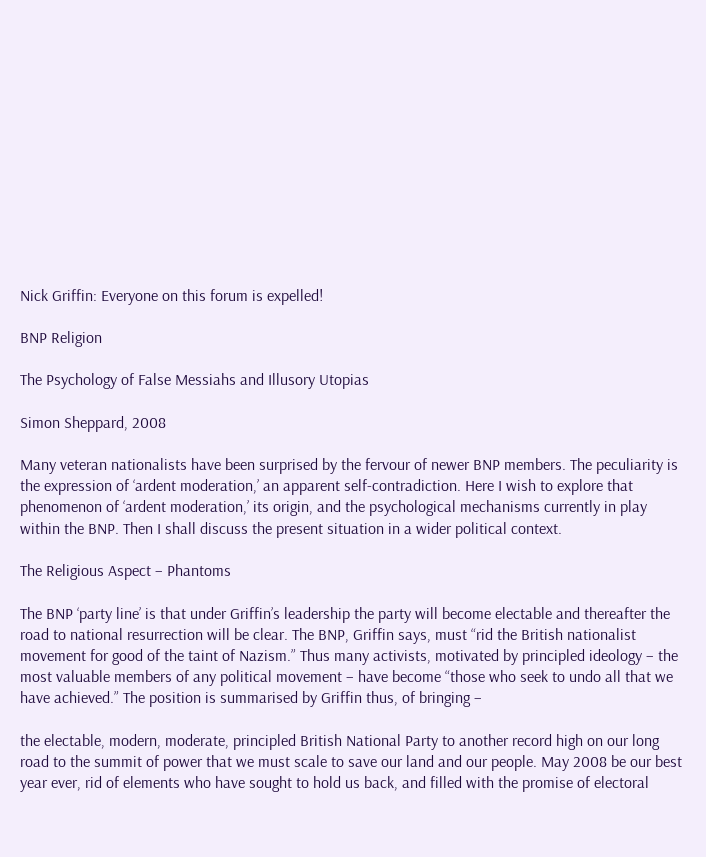Nick Griffin: Everyone on this forum is expelled!

BNP Religion

The Psychology of False Messiahs and Illusory Utopias

Simon Sheppard, 2008

Many veteran nationalists have been surprised by the fervour of newer BNP members. The peculiarity is the expression of ‘ardent moderation,’ an apparent self-contradiction. Here I wish to explore that phenomenon of ‘ardent moderation,’ its origin, and the psychological mechanisms currently in play within the BNP. Then I shall discuss the present situation in a wider political context.

The Religious Aspect – Phantoms

The BNP ‘party line’ is that under Griffin’s leadership the party will become electable and thereafter the road to national resurrection will be clear. The BNP, Griffin says, must “rid the British nationalist movement for good of the taint of Nazism.” Thus many activists, motivated by principled ideology – the most valuable members of any political movement – have become “those who seek to undo all that we have achieved.” The position is summarised by Griffin thus, of bringing –

the electable, modern, moderate, principled British National Party to another record high on our long road to the summit of power that we must scale to save our land and our people. May 2008 be our best year ever, rid of elements who have sought to hold us back, and filled with the promise of electoral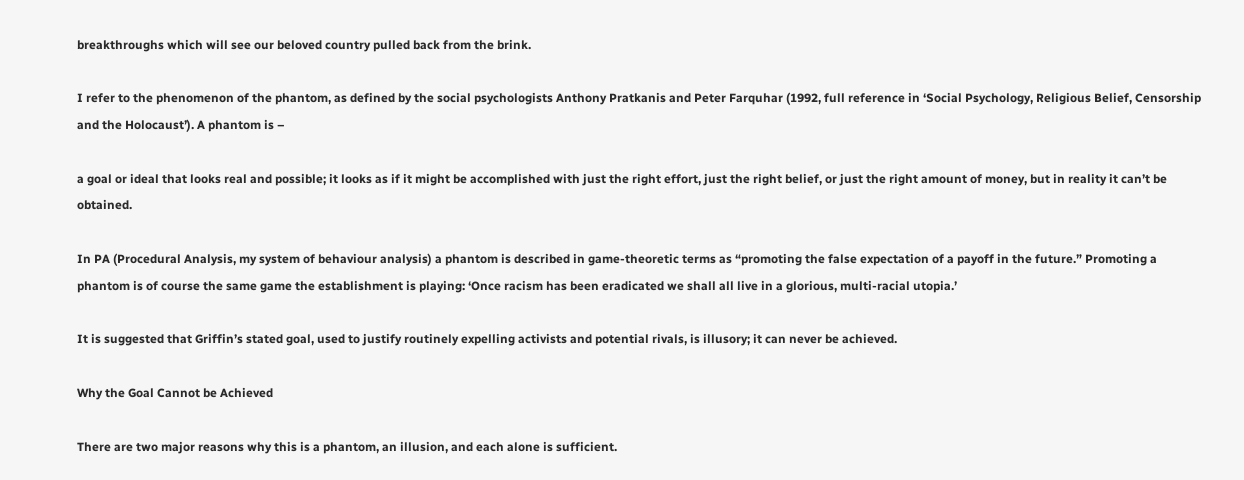breakthroughs which will see our beloved country pulled back from the brink.

I refer to the phenomenon of the phantom, as defined by the social psychologists Anthony Pratkanis and Peter Farquhar (1992, full reference in ‘Social Psychology, Religious Belief, Censorship and the Holocaust’). A phantom is –

a goal or ideal that looks real and possible; it looks as if it might be accomplished with just the right effort, just the right belief, or just the right amount of money, but in reality it can’t be obtained.

In PA (Procedural Analysis, my system of behaviour analysis) a phantom is described in game-theoretic terms as “promoting the false expectation of a payoff in the future.” Promoting a phantom is of course the same game the establishment is playing: ‘Once racism has been eradicated we shall all live in a glorious, multi-racial utopia.’

It is suggested that Griffin’s stated goal, used to justify routinely expelling activists and potential rivals, is illusory; it can never be achieved.

Why the Goal Cannot be Achieved

There are two major reasons why this is a phantom, an illusion, and each alone is sufficient.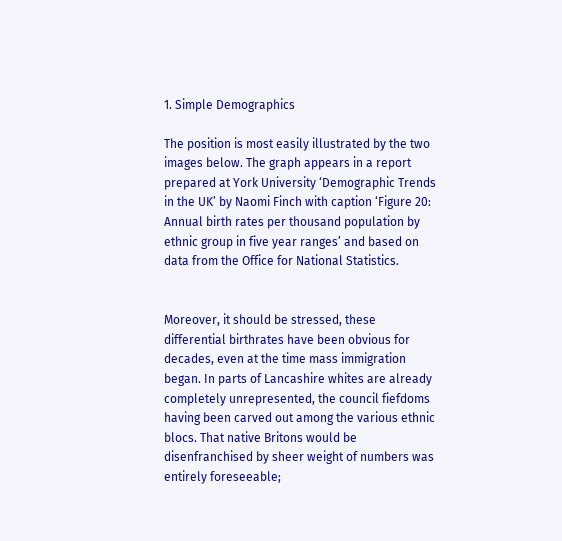1. Simple Demographics

The position is most easily illustrated by the two images below. The graph appears in a report prepared at York University ‘Demographic Trends in the UK’ by Naomi Finch with caption ‘Figure 20: Annual birth rates per thousand population by ethnic group in five year ranges’ and based on data from the Office for National Statistics.


Moreover, it should be stressed, these differential birthrates have been obvious for decades, even at the time mass immigration began. In parts of Lancashire whites are already completely unrepresented, the council fiefdoms having been carved out among the various ethnic blocs. That native Britons would be disenfranchised by sheer weight of numbers was entirely foreseeable;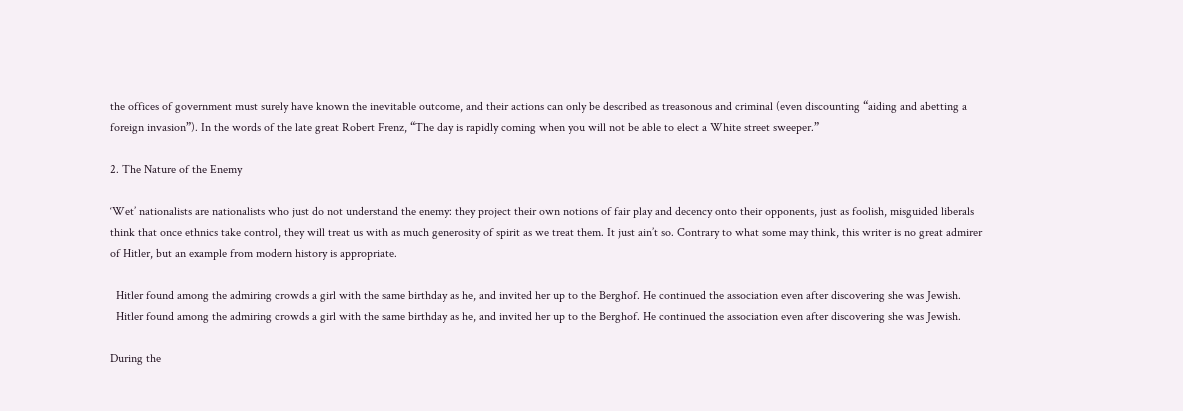the offices of government must surely have known the inevitable outcome, and their actions can only be described as treasonous and criminal (even discounting “aiding and abetting a foreign invasion”). In the words of the late great Robert Frenz, “The day is rapidly coming when you will not be able to elect a White street sweeper.”

2. The Nature of the Enemy

‘Wet’ nationalists are nationalists who just do not understand the enemy: they project their own notions of fair play and decency onto their opponents, just as foolish, misguided liberals think that once ethnics take control, they will treat us with as much generosity of spirit as we treat them. It just ain’t so. Contrary to what some may think, this writer is no great admirer of Hitler, but an example from modern history is appropriate.

  Hitler found among the admiring crowds a girl with the same birthday as he, and invited her up to the Berghof. He continued the association even after discovering she was Jewish.
  Hitler found among the admiring crowds a girl with the same birthday as he, and invited her up to the Berghof. He continued the association even after discovering she was Jewish.

During the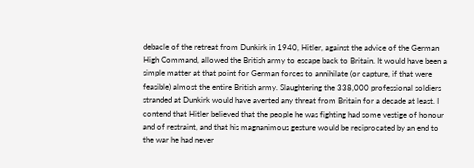debacle of the retreat from Dunkirk in 1940, Hitler, against the advice of the German High Command, allowed the British army to escape back to Britain. It would have been a simple matter at that point for German forces to annihilate (or capture, if that were feasible) almost the entire British army. Slaughtering the 338,000 professional soldiers stranded at Dunkirk would have averted any threat from Britain for a decade at least. I contend that Hitler believed that the people he was fighting had some vestige of honour and of restraint, and that his magnanimous gesture would be reciprocated by an end to the war he had never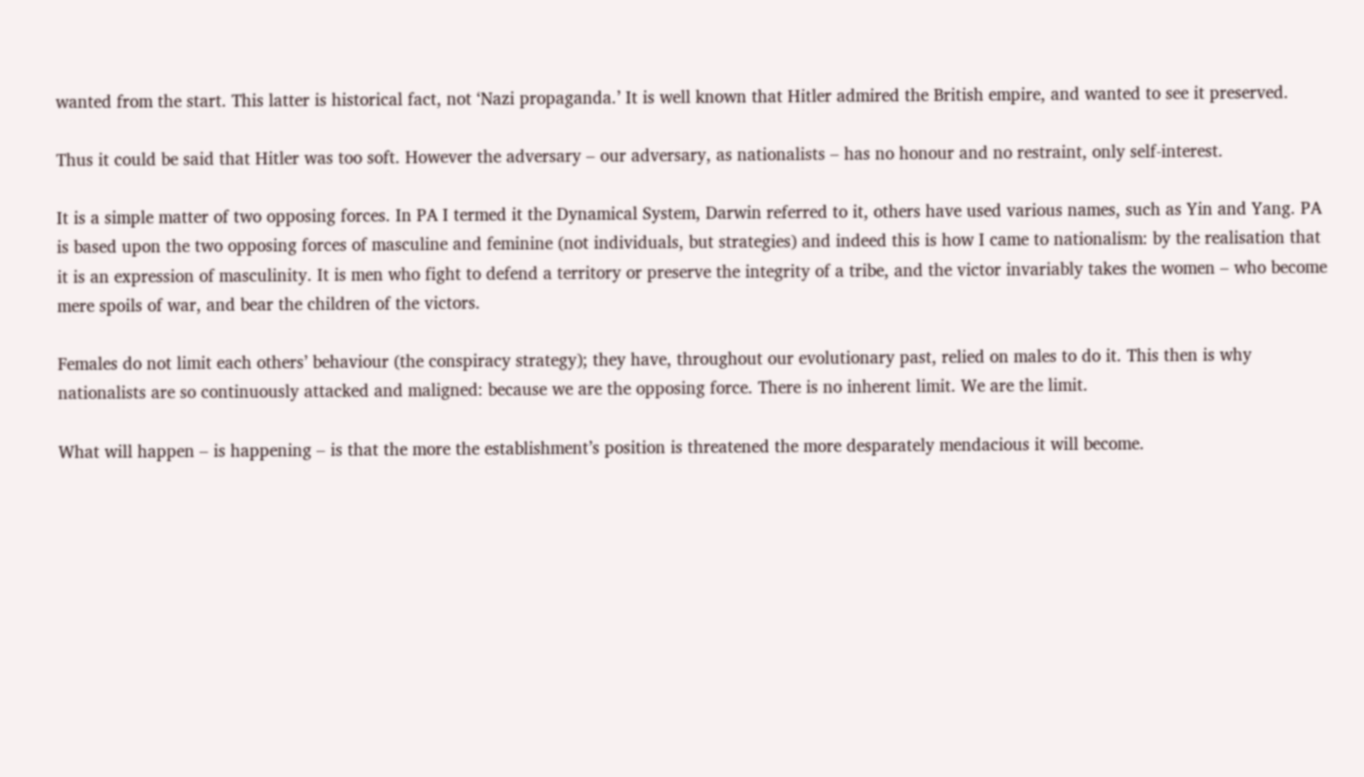wanted from the start. This latter is historical fact, not ‘Nazi propaganda.’ It is well known that Hitler admired the British empire, and wanted to see it preserved.

Thus it could be said that Hitler was too soft. However the adversary – our adversary, as nationalists – has no honour and no restraint, only self-interest.

It is a simple matter of two opposing forces. In PA I termed it the Dynamical System, Darwin referred to it, others have used various names, such as Yin and Yang. PA is based upon the two opposing forces of masculine and feminine (not individuals, but strategies) and indeed this is how I came to nationalism: by the realisation that it is an expression of masculinity. It is men who fight to defend a territory or preserve the integrity of a tribe, and the victor invariably takes the women – who become mere spoils of war, and bear the children of the victors.

Females do not limit each others’ behaviour (the conspiracy strategy); they have, throughout our evolutionary past, relied on males to do it. This then is why nationalists are so continuously attacked and maligned: because we are the opposing force. There is no inherent limit. We are the limit.

What will happen – is happening – is that the more the establishment’s position is threatened the more desparately mendacious it will become.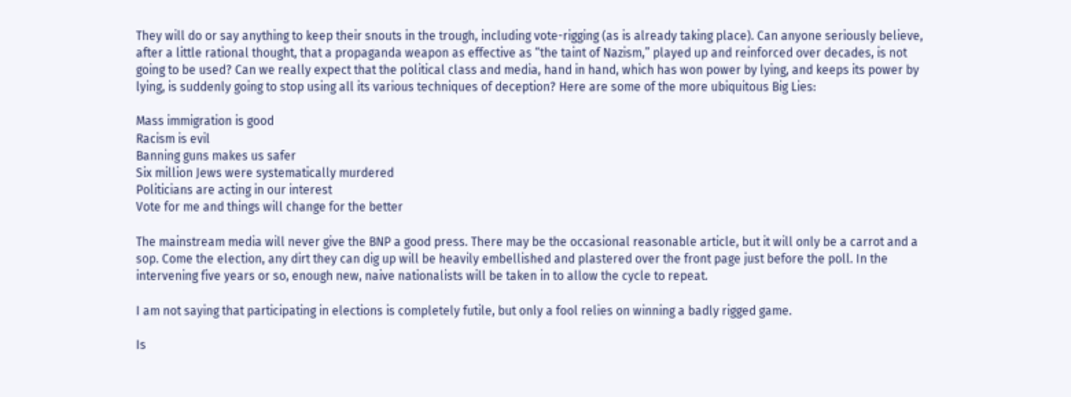They will do or say anything to keep their snouts in the trough, including vote-rigging (as is already taking place). Can anyone seriously believe, after a little rational thought, that a propaganda weapon as effective as “the taint of Nazism,” played up and reinforced over decades, is not going to be used? Can we really expect that the political class and media, hand in hand, which has won power by lying, and keeps its power by lying, is suddenly going to stop using all its various techniques of deception? Here are some of the more ubiquitous Big Lies:

Mass immigration is good
Racism is evil
Banning guns makes us safer
Six million Jews were systematically murdered
Politicians are acting in our interest
Vote for me and things will change for the better

The mainstream media will never give the BNP a good press. There may be the occasional reasonable article, but it will only be a carrot and a sop. Come the election, any dirt they can dig up will be heavily embellished and plastered over the front page just before the poll. In the intervening five years or so, enough new, naive nationalists will be taken in to allow the cycle to repeat.

I am not saying that participating in elections is completely futile, but only a fool relies on winning a badly rigged game.

Is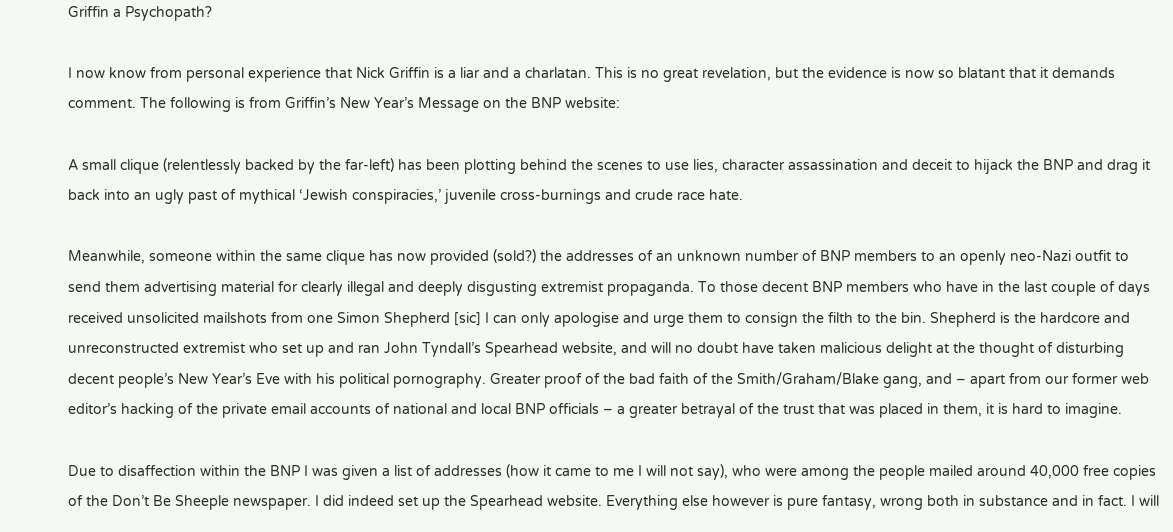Griffin a Psychopath?

I now know from personal experience that Nick Griffin is a liar and a charlatan. This is no great revelation, but the evidence is now so blatant that it demands comment. The following is from Griffin’s New Year’s Message on the BNP website:

A small clique (relentlessly backed by the far-left) has been plotting behind the scenes to use lies, character assassination and deceit to hijack the BNP and drag it back into an ugly past of mythical ‘Jewish conspiracies,’ juvenile cross-burnings and crude race hate.

Meanwhile, someone within the same clique has now provided (sold?) the addresses of an unknown number of BNP members to an openly neo-Nazi outfit to send them advertising material for clearly illegal and deeply disgusting extremist propaganda. To those decent BNP members who have in the last couple of days received unsolicited mailshots from one Simon Shepherd [sic] I can only apologise and urge them to consign the filth to the bin. Shepherd is the hardcore and unreconstructed extremist who set up and ran John Tyndall’s Spearhead website, and will no doubt have taken malicious delight at the thought of disturbing decent people’s New Year’s Eve with his political pornography. Greater proof of the bad faith of the Smith/Graham/Blake gang, and – apart from our former web editor’s hacking of the private email accounts of national and local BNP officials – a greater betrayal of the trust that was placed in them, it is hard to imagine.

Due to disaffection within the BNP I was given a list of addresses (how it came to me I will not say), who were among the people mailed around 40,000 free copies of the Don’t Be Sheeple newspaper. I did indeed set up the Spearhead website. Everything else however is pure fantasy, wrong both in substance and in fact. I will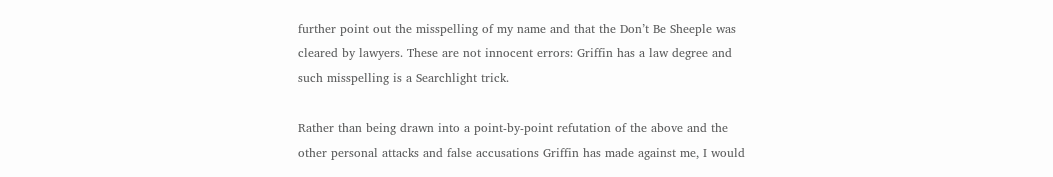further point out the misspelling of my name and that the Don’t Be Sheeple was cleared by lawyers. These are not innocent errors: Griffin has a law degree and such misspelling is a Searchlight trick.

Rather than being drawn into a point-by-point refutation of the above and the other personal attacks and false accusations Griffin has made against me, I would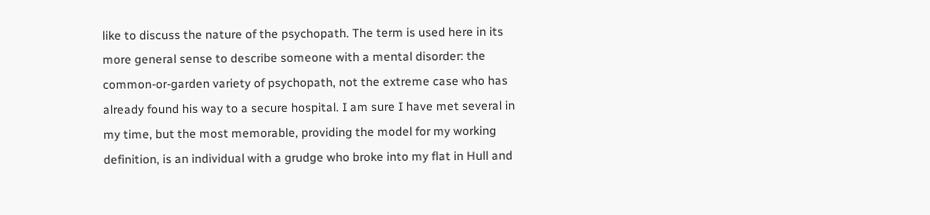like to discuss the nature of the psychopath. The term is used here in its more general sense to describe someone with a mental disorder: the common-or-garden variety of psychopath, not the extreme case who has already found his way to a secure hospital. I am sure I have met several in my time, but the most memorable, providing the model for my working definition, is an individual with a grudge who broke into my flat in Hull and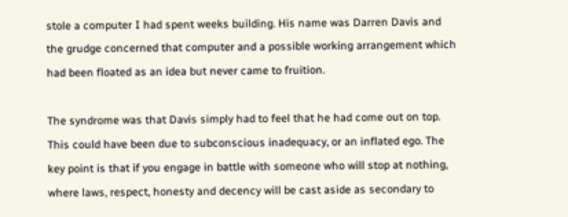stole a computer I had spent weeks building. His name was Darren Davis and the grudge concerned that computer and a possible working arrangement which had been floated as an idea but never came to fruition.

The syndrome was that Davis simply had to feel that he had come out on top. This could have been due to subconscious inadequacy, or an inflated ego. The key point is that if you engage in battle with someone who will stop at nothing, where laws, respect, honesty and decency will be cast aside as secondary to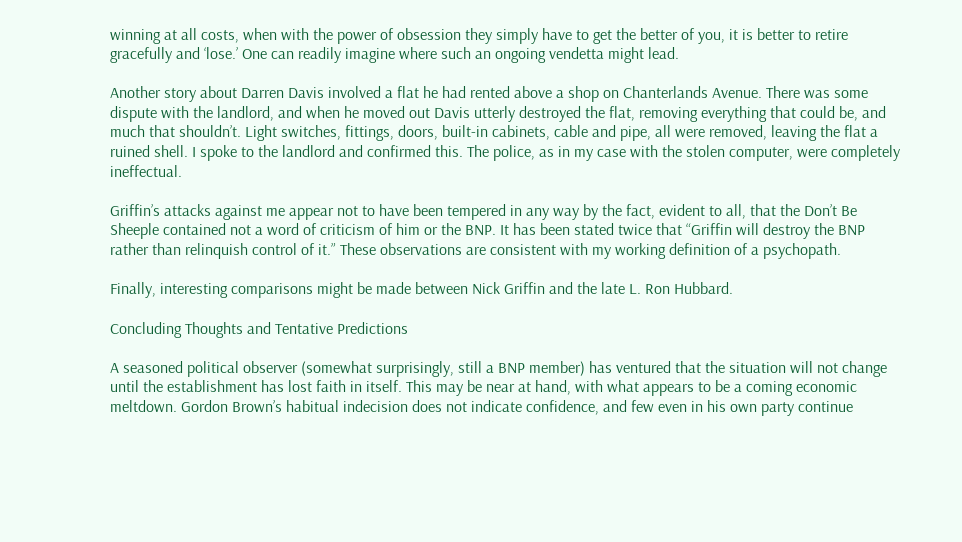winning at all costs, when with the power of obsession they simply have to get the better of you, it is better to retire gracefully and ‘lose.’ One can readily imagine where such an ongoing vendetta might lead.

Another story about Darren Davis involved a flat he had rented above a shop on Chanterlands Avenue. There was some dispute with the landlord, and when he moved out Davis utterly destroyed the flat, removing everything that could be, and much that shouldn’t. Light switches, fittings, doors, built-in cabinets, cable and pipe, all were removed, leaving the flat a ruined shell. I spoke to the landlord and confirmed this. The police, as in my case with the stolen computer, were completely ineffectual.

Griffin’s attacks against me appear not to have been tempered in any way by the fact, evident to all, that the Don’t Be Sheeple contained not a word of criticism of him or the BNP. It has been stated twice that “Griffin will destroy the BNP rather than relinquish control of it.” These observations are consistent with my working definition of a psychopath.

Finally, interesting comparisons might be made between Nick Griffin and the late L. Ron Hubbard.

Concluding Thoughts and Tentative Predictions

A seasoned political observer (somewhat surprisingly, still a BNP member) has ventured that the situation will not change until the establishment has lost faith in itself. This may be near at hand, with what appears to be a coming economic meltdown. Gordon Brown’s habitual indecision does not indicate confidence, and few even in his own party continue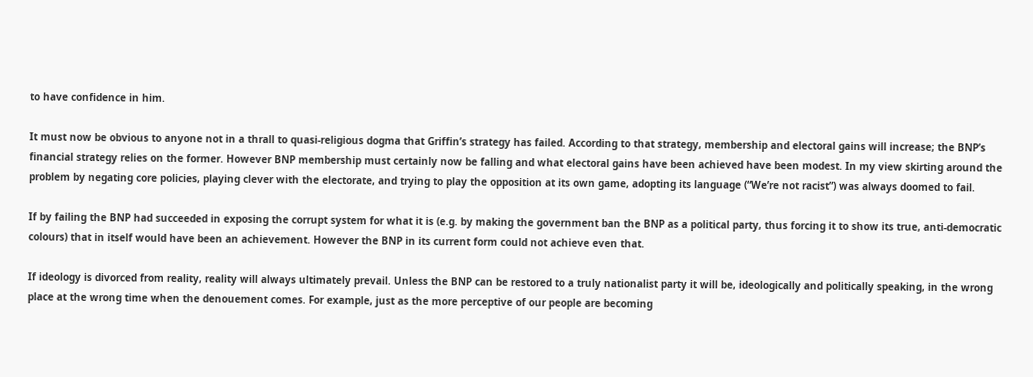to have confidence in him.

It must now be obvious to anyone not in a thrall to quasi-religious dogma that Griffin’s strategy has failed. According to that strategy, membership and electoral gains will increase; the BNP’s financial strategy relies on the former. However BNP membership must certainly now be falling and what electoral gains have been achieved have been modest. In my view skirting around the problem by negating core policies, playing clever with the electorate, and trying to play the opposition at its own game, adopting its language (“We’re not racist”) was always doomed to fail.

If by failing the BNP had succeeded in exposing the corrupt system for what it is (e.g. by making the government ban the BNP as a political party, thus forcing it to show its true, anti-democratic colours) that in itself would have been an achievement. However the BNP in its current form could not achieve even that.

If ideology is divorced from reality, reality will always ultimately prevail. Unless the BNP can be restored to a truly nationalist party it will be, ideologically and politically speaking, in the wrong place at the wrong time when the denouement comes. For example, just as the more perceptive of our people are becoming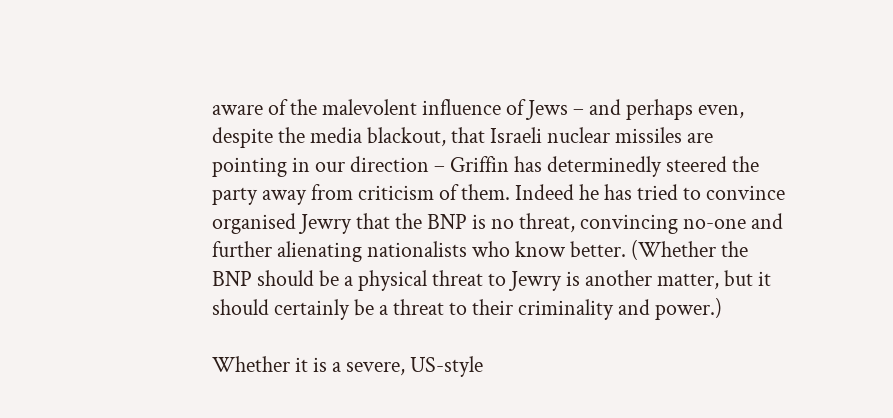aware of the malevolent influence of Jews – and perhaps even, despite the media blackout, that Israeli nuclear missiles are pointing in our direction – Griffin has determinedly steered the party away from criticism of them. Indeed he has tried to convince organised Jewry that the BNP is no threat, convincing no-one and further alienating nationalists who know better. (Whether the BNP should be a physical threat to Jewry is another matter, but it should certainly be a threat to their criminality and power.)

Whether it is a severe, US-style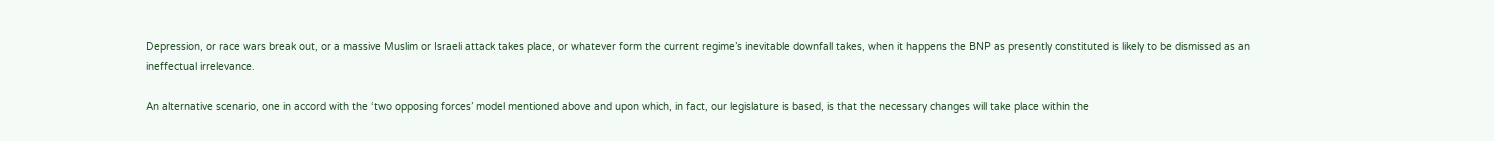Depression, or race wars break out, or a massive Muslim or Israeli attack takes place, or whatever form the current regime’s inevitable downfall takes, when it happens the BNP as presently constituted is likely to be dismissed as an ineffectual irrelevance.

An alternative scenario, one in accord with the ‘two opposing forces’ model mentioned above and upon which, in fact, our legislature is based, is that the necessary changes will take place within the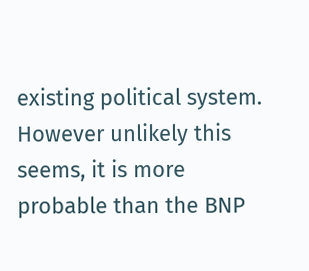existing political system. However unlikely this seems, it is more probable than the BNP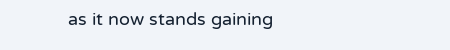as it now stands gaining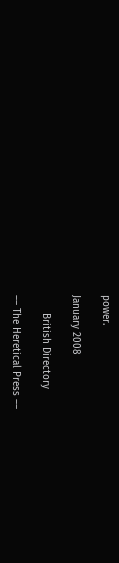power.

January 2008

      British Directory

–– The Heretical Press ––